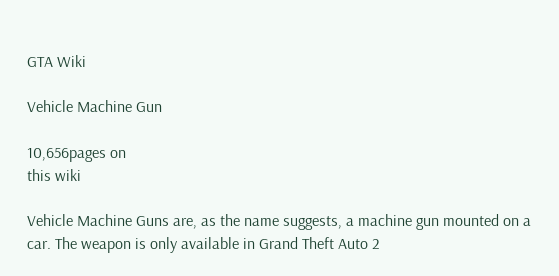GTA Wiki

Vehicle Machine Gun

10,656pages on
this wiki

Vehicle Machine Guns are, as the name suggests, a machine gun mounted on a car. The weapon is only available in Grand Theft Auto 2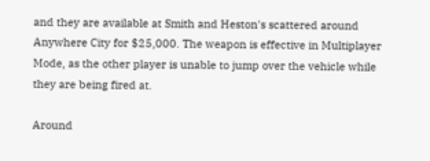and they are available at Smith and Heston's scattered around Anywhere City for $25,000. The weapon is effective in Multiplayer Mode, as the other player is unable to jump over the vehicle while they are being fired at.

Around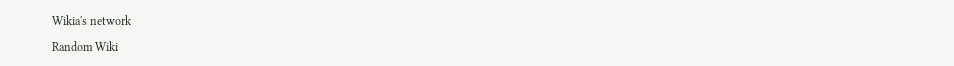Wikia's network

Random Wiki